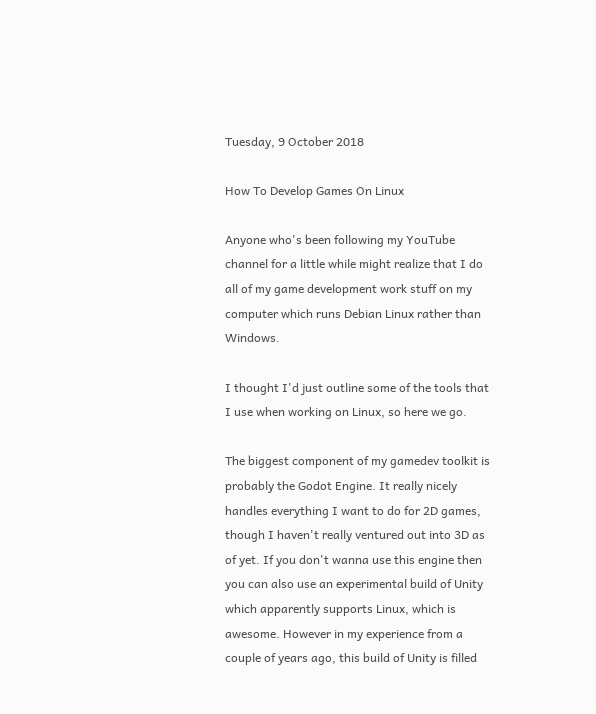Tuesday, 9 October 2018

How To Develop Games On Linux

Anyone who's been following my YouTube channel for a little while might realize that I do all of my game development work stuff on my computer which runs Debian Linux rather than Windows.

I thought I'd just outline some of the tools that I use when working on Linux, so here we go.

The biggest component of my gamedev toolkit is probably the Godot Engine. It really nicely handles everything I want to do for 2D games, though I haven't really ventured out into 3D as of yet. If you don't wanna use this engine then you can also use an experimental build of Unity which apparently supports Linux, which is awesome. However in my experience from a couple of years ago, this build of Unity is filled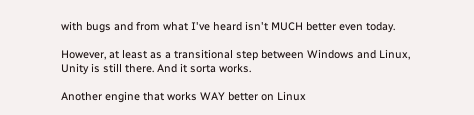with bugs and from what I've heard isn't MUCH better even today.

However, at least as a transitional step between Windows and Linux, Unity is still there. And it sorta works.

Another engine that works WAY better on Linux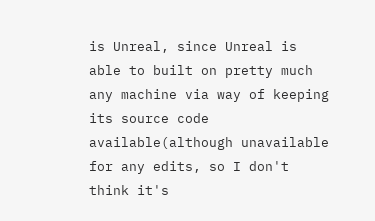is Unreal, since Unreal is able to built on pretty much any machine via way of keeping its source code available(although unavailable for any edits, so I don't think it's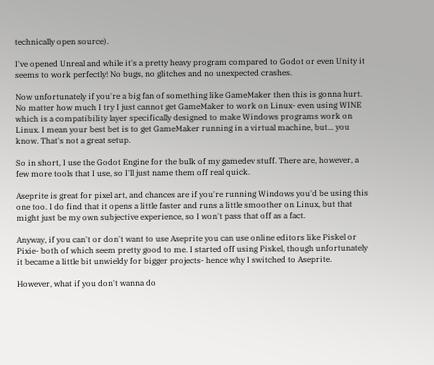technically open source).

I've opened Unreal and while it's a pretty heavy program compared to Godot or even Unity it seems to work perfectly! No bugs, no glitches and no unexpected crashes.

Now unfortunately if you're a big fan of something like GameMaker then this is gonna hurt. No matter how much I try I just cannot get GameMaker to work on Linux- even using WINE which is a compatibility layer specifically designed to make Windows programs work on Linux. I mean your best bet is to get GameMaker running in a virtual machine, but... you know. That's not a great setup.

So in short, I use the Godot Engine for the bulk of my gamedev stuff. There are, however, a few more tools that I use, so I'll just name them off real quick.

Aseprite is great for pixel art, and chances are if you're running Windows you'd be using this one too. I do find that it opens a little faster and runs a little smoother on Linux, but that might just be my own subjective experience, so I won't pass that off as a fact.

Anyway, if you can't or don't want to use Aseprite you can use online editors like Piskel or Pixie- both of which seem pretty good to me. I started off using Piskel, though unfortunately it became a little bit unwieldy for bigger projects- hence why I switched to Aseprite.

However, what if you don't wanna do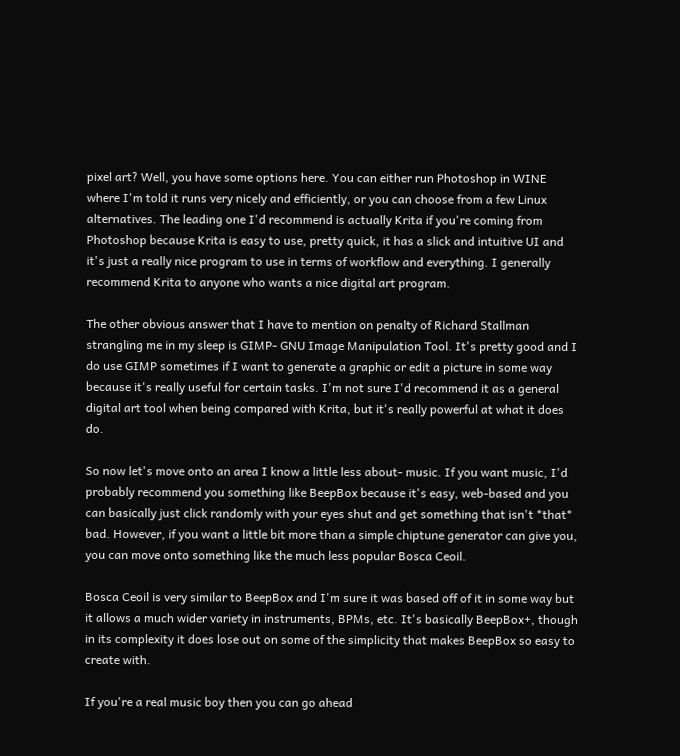pixel art? Well, you have some options here. You can either run Photoshop in WINE where I'm told it runs very nicely and efficiently, or you can choose from a few Linux alternatives. The leading one I'd recommend is actually Krita if you're coming from Photoshop because Krita is easy to use, pretty quick, it has a slick and intuitive UI and it's just a really nice program to use in terms of workflow and everything. I generally recommend Krita to anyone who wants a nice digital art program.

The other obvious answer that I have to mention on penalty of Richard Stallman strangling me in my sleep is GIMP- GNU Image Manipulation Tool. It's pretty good and I do use GIMP sometimes if I want to generate a graphic or edit a picture in some way because it's really useful for certain tasks. I'm not sure I'd recommend it as a general digital art tool when being compared with Krita, but it's really powerful at what it does do.

So now let's move onto an area I know a little less about- music. If you want music, I'd probably recommend you something like BeepBox because it's easy, web-based and you can basically just click randomly with your eyes shut and get something that isn't *that* bad. However, if you want a little bit more than a simple chiptune generator can give you, you can move onto something like the much less popular Bosca Ceoil.

Bosca Ceoil is very similar to BeepBox and I'm sure it was based off of it in some way but it allows a much wider variety in instruments, BPMs, etc. It's basically BeepBox+, though in its complexity it does lose out on some of the simplicity that makes BeepBox so easy to create with.

If you're a real music boy then you can go ahead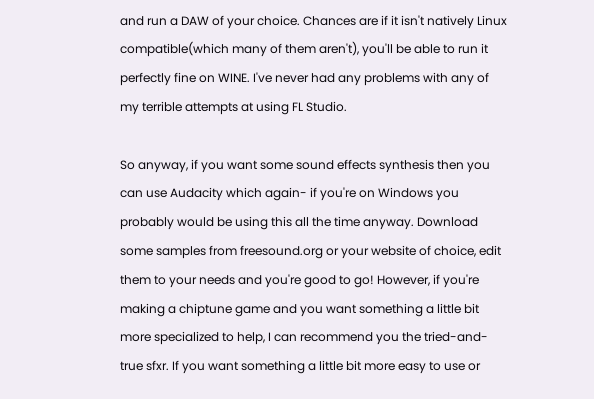and run a DAW of your choice. Chances are if it isn't natively Linux compatible(which many of them aren't), you'll be able to run it perfectly fine on WINE. I've never had any problems with any of my terrible attempts at using FL Studio.

So anyway, if you want some sound effects synthesis then you can use Audacity which again- if you're on Windows you probably would be using this all the time anyway. Download some samples from freesound.org or your website of choice, edit them to your needs and you're good to go! However, if you're making a chiptune game and you want something a little bit more specialized to help, I can recommend you the tried-and-true sfxr. If you want something a little bit more easy to use or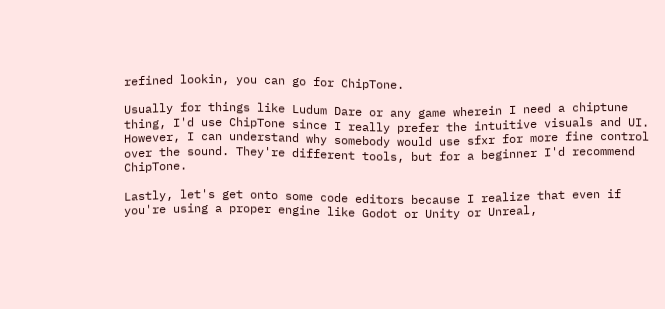refined lookin, you can go for ChipTone.

Usually for things like Ludum Dare or any game wherein I need a chiptune thing, I'd use ChipTone since I really prefer the intuitive visuals and UI. However, I can understand why somebody would use sfxr for more fine control over the sound. They're different tools, but for a beginner I'd recommend ChipTone.

Lastly, let's get onto some code editors because I realize that even if you're using a proper engine like Godot or Unity or Unreal,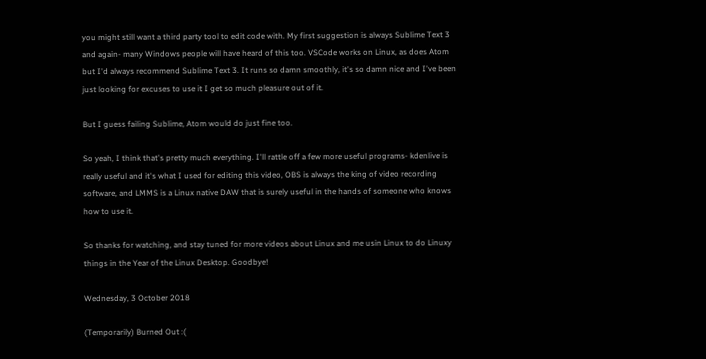you might still want a third party tool to edit code with. My first suggestion is always Sublime Text 3 and again- many Windows people will have heard of this too. VSCode works on Linux, as does Atom but I'd always recommend Sublime Text 3. It runs so damn smoothly, it's so damn nice and I've been just looking for excuses to use it I get so much pleasure out of it.

But I guess failing Sublime, Atom would do just fine too.

So yeah, I think that's pretty much everything. I'll rattle off a few more useful programs- kdenlive is really useful and it's what I used for editing this video, OBS is always the king of video recording software, and LMMS is a Linux native DAW that is surely useful in the hands of someone who knows how to use it.

So thanks for watching, and stay tuned for more videos about Linux and me usin Linux to do Linuxy things in the Year of the Linux Desktop. Goodbye!

Wednesday, 3 October 2018

(Temporarily) Burned Out :(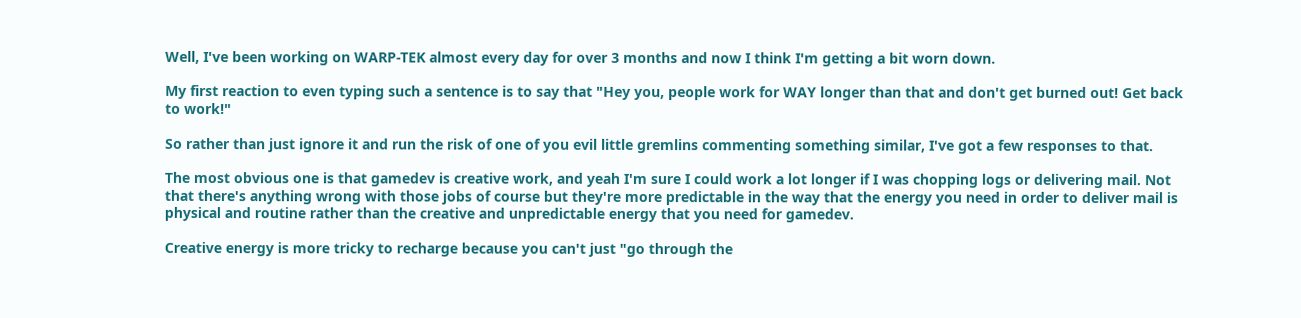Well, I've been working on WARP-TEK almost every day for over 3 months and now I think I'm getting a bit worn down.

My first reaction to even typing such a sentence is to say that "Hey you, people work for WAY longer than that and don't get burned out! Get back to work!"

So rather than just ignore it and run the risk of one of you evil little gremlins commenting something similar, I've got a few responses to that.

The most obvious one is that gamedev is creative work, and yeah I'm sure I could work a lot longer if I was chopping logs or delivering mail. Not that there's anything wrong with those jobs of course but they're more predictable in the way that the energy you need in order to deliver mail is physical and routine rather than the creative and unpredictable energy that you need for gamedev.

Creative energy is more tricky to recharge because you can't just "go through the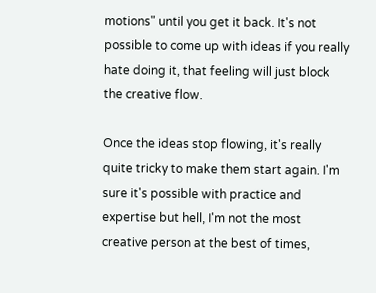motions" until you get it back. It's not possible to come up with ideas if you really hate doing it, that feeling will just block the creative flow.

Once the ideas stop flowing, it's really quite tricky to make them start again. I'm sure it's possible with practice and expertise but hell, I'm not the most creative person at the best of times,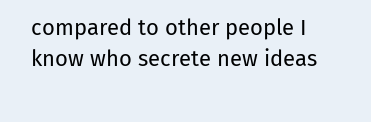compared to other people I know who secrete new ideas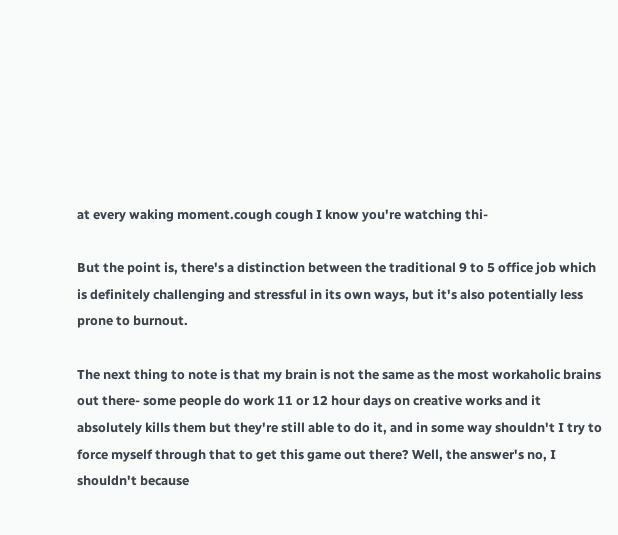at every waking moment.cough cough I know you're watching thi-

But the point is, there's a distinction between the traditional 9 to 5 office job which is definitely challenging and stressful in its own ways, but it's also potentially less prone to burnout.

The next thing to note is that my brain is not the same as the most workaholic brains out there- some people do work 11 or 12 hour days on creative works and it absolutely kills them but they're still able to do it, and in some way shouldn't I try to force myself through that to get this game out there? Well, the answer's no, I shouldn't because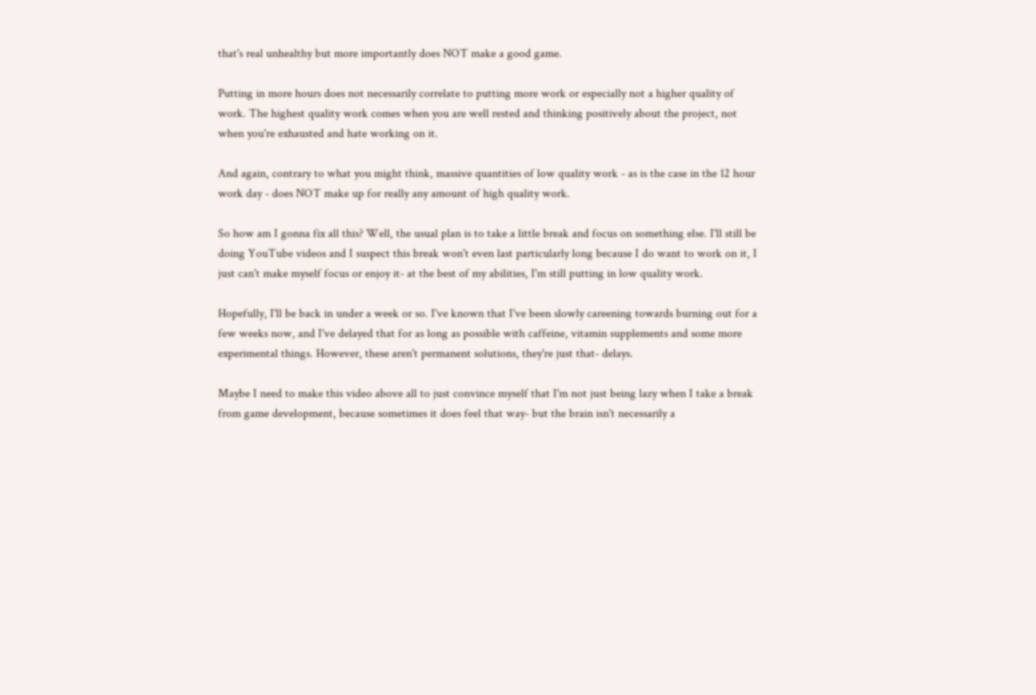that's real unhealthy but more importantly does NOT make a good game.

Putting in more hours does not necessarily correlate to putting more work or especially not a higher quality of work. The highest quality work comes when you are well rested and thinking positively about the project, not when you're exhausted and hate working on it.

And again, contrary to what you might think, massive quantities of low quality work - as is the case in the 12 hour work day - does NOT make up for really any amount of high quality work.

So how am I gonna fix all this? Well, the usual plan is to take a little break and focus on something else. I'll still be doing YouTube videos and I suspect this break won't even last particularly long because I do want to work on it, I just can't make myself focus or enjoy it- at the best of my abilities, I'm still putting in low quality work.

Hopefully, I'll be back in under a week or so. I've known that I've been slowly careening towards burning out for a few weeks now, and I've delayed that for as long as possible with caffeine, vitamin supplements and some more experimental things. However, these aren't permanent solutions, they're just that- delays.

Maybe I need to make this video above all to just convince myself that I'm not just being lazy when I take a break from game development, because sometimes it does feel that way- but the brain isn't necessarily a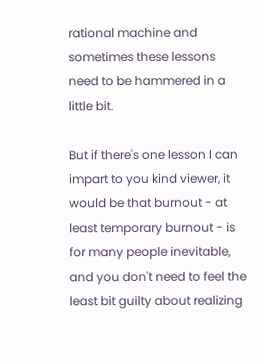rational machine and sometimes these lessons need to be hammered in a little bit.

But if there's one lesson I can impart to you kind viewer, it would be that burnout - at least temporary burnout - is for many people inevitable, and you don't need to feel the least bit guilty about realizing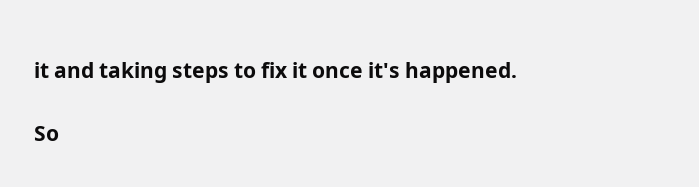it and taking steps to fix it once it's happened.

So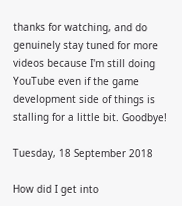thanks for watching, and do genuinely stay tuned for more videos because I'm still doing YouTube even if the game development side of things is stalling for a little bit. Goodbye!

Tuesday, 18 September 2018

How did I get into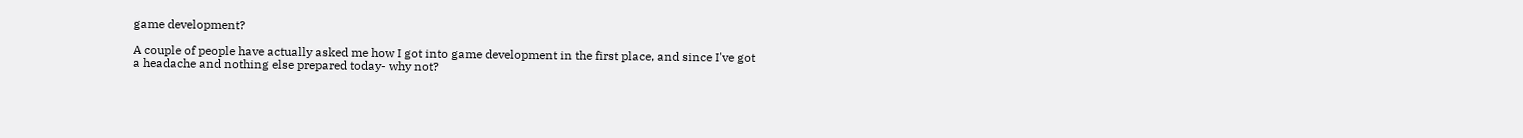game development?

A couple of people have actually asked me how I got into game development in the first place, and since I've got a headache and nothing else prepared today- why not?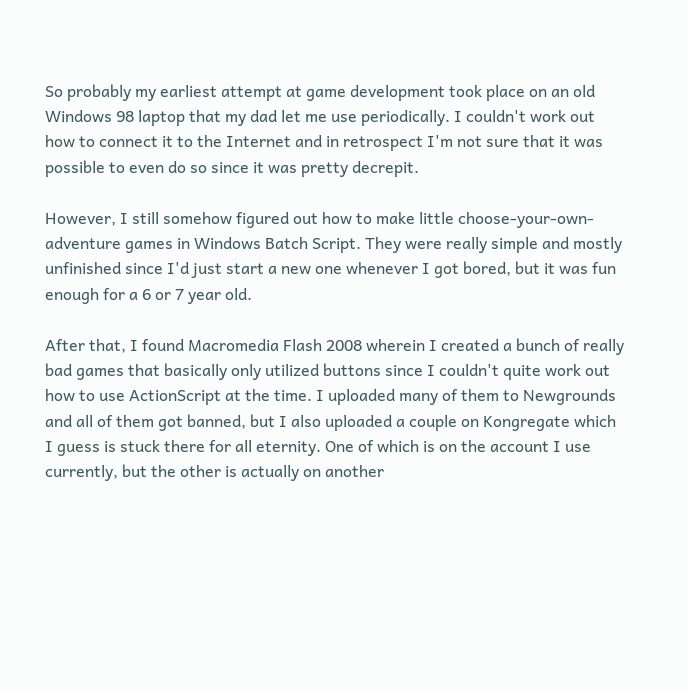So probably my earliest attempt at game development took place on an old Windows 98 laptop that my dad let me use periodically. I couldn't work out how to connect it to the Internet and in retrospect I'm not sure that it was possible to even do so since it was pretty decrepit.

However, I still somehow figured out how to make little choose-your-own-adventure games in Windows Batch Script. They were really simple and mostly unfinished since I'd just start a new one whenever I got bored, but it was fun enough for a 6 or 7 year old.

After that, I found Macromedia Flash 2008 wherein I created a bunch of really bad games that basically only utilized buttons since I couldn't quite work out how to use ActionScript at the time. I uploaded many of them to Newgrounds and all of them got banned, but I also uploaded a couple on Kongregate which I guess is stuck there for all eternity. One of which is on the account I use currently, but the other is actually on another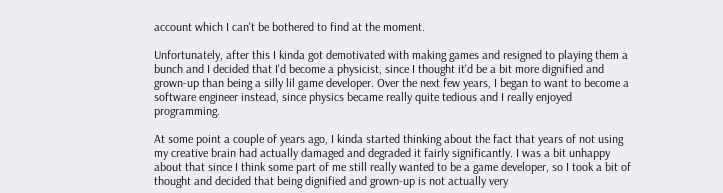account which I can't be bothered to find at the moment.

Unfortunately, after this I kinda got demotivated with making games and resigned to playing them a bunch and I decided that I'd become a physicist, since I thought it'd be a bit more dignified and grown-up than being a silly lil game developer. Over the next few years, I began to want to become a software engineer instead, since physics became really quite tedious and I really enjoyed programming.

At some point a couple of years ago, I kinda started thinking about the fact that years of not using my creative brain had actually damaged and degraded it fairly significantly. I was a bit unhappy about that since I think some part of me still really wanted to be a game developer, so I took a bit of thought and decided that being dignified and grown-up is not actually very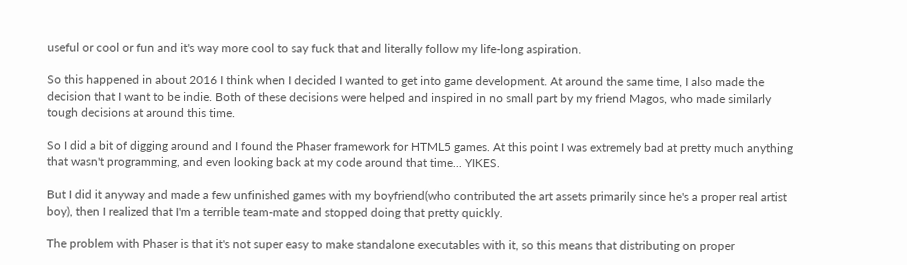useful or cool or fun and it's way more cool to say fuck that and literally follow my life-long aspiration.

So this happened in about 2016 I think when I decided I wanted to get into game development. At around the same time, I also made the decision that I want to be indie. Both of these decisions were helped and inspired in no small part by my friend Magos, who made similarly tough decisions at around this time.

So I did a bit of digging around and I found the Phaser framework for HTML5 games. At this point I was extremely bad at pretty much anything that wasn't programming, and even looking back at my code around that time... YIKES.

But I did it anyway and made a few unfinished games with my boyfriend(who contributed the art assets primarily since he's a proper real artist boy), then I realized that I'm a terrible team-mate and stopped doing that pretty quickly.

The problem with Phaser is that it's not super easy to make standalone executables with it, so this means that distributing on proper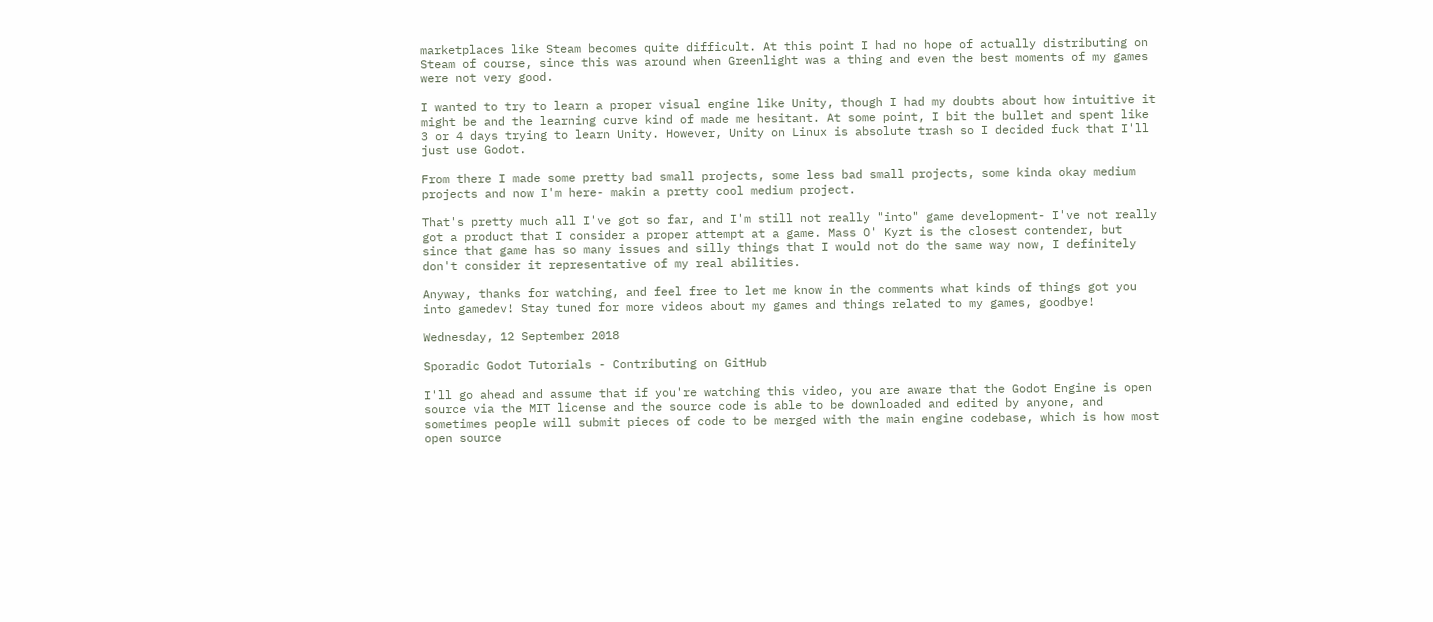marketplaces like Steam becomes quite difficult. At this point I had no hope of actually distributing on Steam of course, since this was around when Greenlight was a thing and even the best moments of my games were not very good.

I wanted to try to learn a proper visual engine like Unity, though I had my doubts about how intuitive it might be and the learning curve kind of made me hesitant. At some point, I bit the bullet and spent like 3 or 4 days trying to learn Unity. However, Unity on Linux is absolute trash so I decided fuck that I'll just use Godot.

From there I made some pretty bad small projects, some less bad small projects, some kinda okay medium projects and now I'm here- makin a pretty cool medium project.

That's pretty much all I've got so far, and I'm still not really "into" game development- I've not really got a product that I consider a proper attempt at a game. Mass O' Kyzt is the closest contender, but since that game has so many issues and silly things that I would not do the same way now, I definitely don't consider it representative of my real abilities.

Anyway, thanks for watching, and feel free to let me know in the comments what kinds of things got you into gamedev! Stay tuned for more videos about my games and things related to my games, goodbye!

Wednesday, 12 September 2018

Sporadic Godot Tutorials - Contributing on GitHub

I'll go ahead and assume that if you're watching this video, you are aware that the Godot Engine is open source via the MIT license and the source code is able to be downloaded and edited by anyone, and sometimes people will submit pieces of code to be merged with the main engine codebase, which is how most open source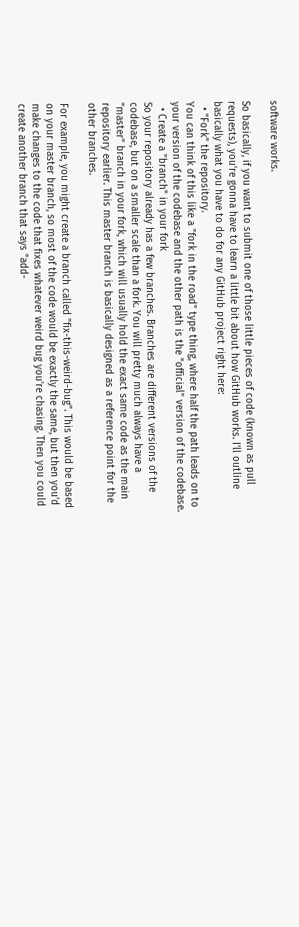software works.

So basically, if you want to submit one of those little pieces of code (known as pull requests), you're gonna have to learn a little bit about how GitHub works. I'll outline basically what you have to do for any GitHub project right here:
  • "Fork" the repository.
You can think of this like a "fork in the road" type thing, where half the path leads on to your version of the codebase and the other path is the "official" version of the codebase.
  • Create a "branch" in your fork
So your repository already has a few branches. Branches are different versions of the codebase, but on a smaller scale than a fork. You will pretty much always have a "master" branch in your fork, which will usually hold the exact same code as the main repository earlier. This master branch is basically designed as a reference point for the other branches.

For example, you might create a branch called "fix-this-weird-bug". This would be based on your master branch, so most of the code would be exactly the same, but then you'd make changes to the code that fixes whatever weird bug you're chasing. Then you could create another branch that says "add-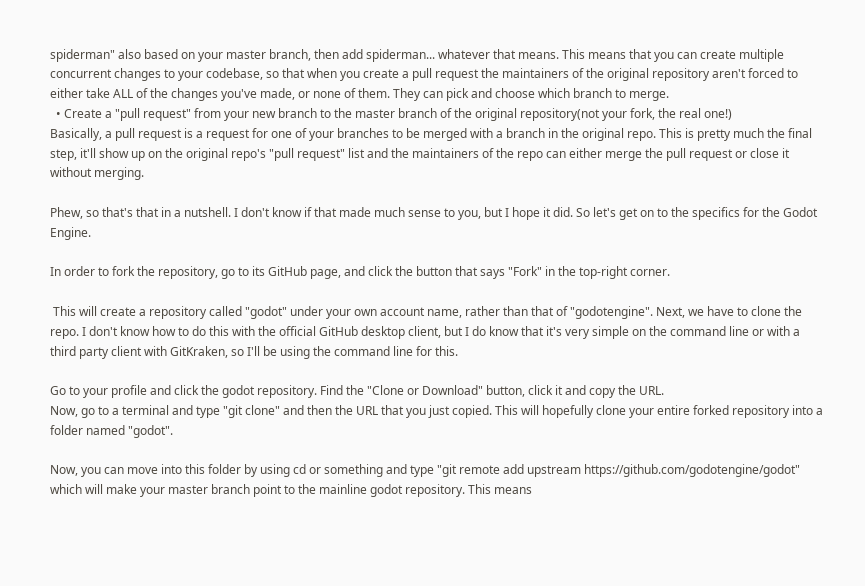spiderman" also based on your master branch, then add spiderman... whatever that means. This means that you can create multiple concurrent changes to your codebase, so that when you create a pull request the maintainers of the original repository aren't forced to either take ALL of the changes you've made, or none of them. They can pick and choose which branch to merge.
  • Create a "pull request" from your new branch to the master branch of the original repository(not your fork, the real one!)
Basically, a pull request is a request for one of your branches to be merged with a branch in the original repo. This is pretty much the final step, it'll show up on the original repo's "pull request" list and the maintainers of the repo can either merge the pull request or close it without merging.

Phew, so that's that in a nutshell. I don't know if that made much sense to you, but I hope it did. So let's get on to the specifics for the Godot Engine.

In order to fork the repository, go to its GitHub page, and click the button that says "Fork" in the top-right corner.

 This will create a repository called "godot" under your own account name, rather than that of "godotengine". Next, we have to clone the repo. I don't know how to do this with the official GitHub desktop client, but I do know that it's very simple on the command line or with a third party client with GitKraken, so I'll be using the command line for this.

Go to your profile and click the godot repository. Find the "Clone or Download" button, click it and copy the URL.
Now, go to a terminal and type "git clone" and then the URL that you just copied. This will hopefully clone your entire forked repository into a folder named "godot".

Now, you can move into this folder by using cd or something and type "git remote add upstream https://github.com/godotengine/godot" which will make your master branch point to the mainline godot repository. This means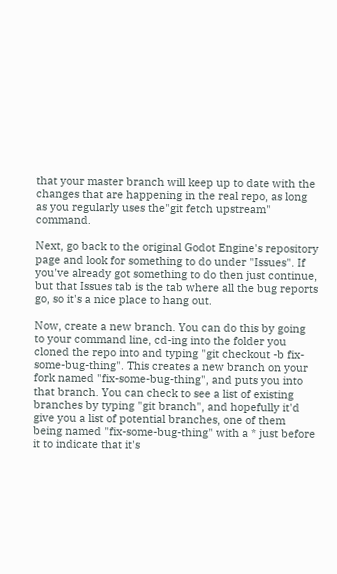that your master branch will keep up to date with the changes that are happening in the real repo, as long as you regularly uses the"git fetch upstream" command.

Next, go back to the original Godot Engine's repository page and look for something to do under "Issues". If you've already got something to do then just continue, but that Issues tab is the tab where all the bug reports go, so it's a nice place to hang out.

Now, create a new branch. You can do this by going to your command line, cd-ing into the folder you cloned the repo into and typing "git checkout -b fix-some-bug-thing". This creates a new branch on your fork named "fix-some-bug-thing", and puts you into that branch. You can check to see a list of existing branches by typing "git branch", and hopefully it'd give you a list of potential branches, one of them being named "fix-some-bug-thing" with a * just before it to indicate that it's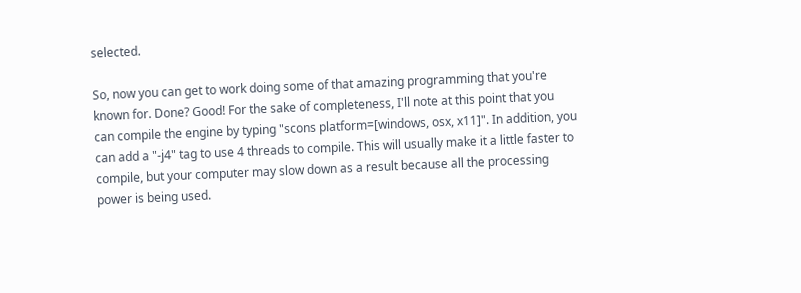selected.

So, now you can get to work doing some of that amazing programming that you're known for. Done? Good! For the sake of completeness, I'll note at this point that you can compile the engine by typing "scons platform=[windows, osx, x11]". In addition, you can add a "-j4" tag to use 4 threads to compile. This will usually make it a little faster to compile, but your computer may slow down as a result because all the processing power is being used.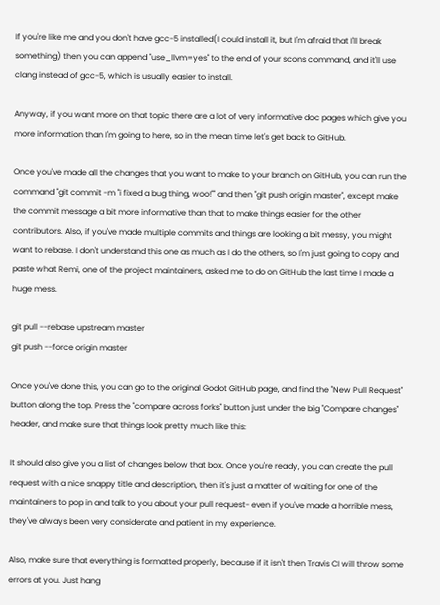If you're like me and you don't have gcc-5 installed(I could install it, but I'm afraid that I'll break something) then you can append "use_llvm=yes" to the end of your scons command, and it'll use clang instead of gcc-5, which is usually easier to install.

Anyway, if you want more on that topic there are a lot of very informative doc pages which give you more information than I'm going to here, so in the mean time let's get back to GitHub.

Once you've made all the changes that you want to make to your branch on GitHub, you can run the command "git commit -m "i fixed a bug thing, woo!"" and then "git push origin master", except make the commit message a bit more informative than that to make things easier for the other contributors. Also, if you've made multiple commits and things are looking a bit messy, you might want to rebase. I don't understand this one as much as I do the others, so I'm just going to copy and paste what Remi, one of the project maintainers, asked me to do on GitHub the last time I made a huge mess.

git pull --rebase upstream master
git push --force origin master

Once you've done this, you can go to the original Godot GitHub page, and find the "New Pull Request" button along the top. Press the "compare across forks" button just under the big "Compare changes" header, and make sure that things look pretty much like this:

It should also give you a list of changes below that box. Once you're ready, you can create the pull request with a nice snappy title and description, then it's just a matter of waiting for one of the maintainers to pop in and talk to you about your pull request- even if you've made a horrible mess, they've always been very considerate and patient in my experience.

Also, make sure that everything is formatted properly, because if it isn't then Travis CI will throw some errors at you. Just hang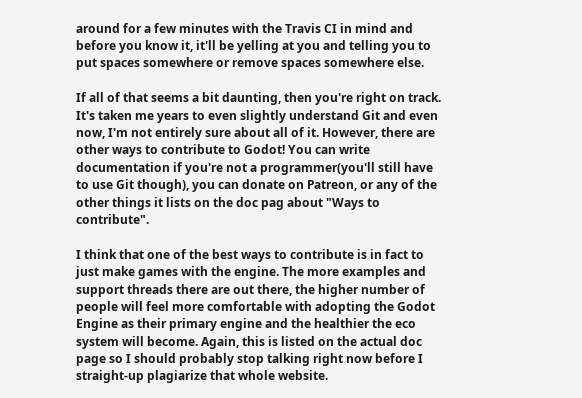around for a few minutes with the Travis CI in mind and before you know it, it'll be yelling at you and telling you to put spaces somewhere or remove spaces somewhere else.

If all of that seems a bit daunting, then you're right on track. It's taken me years to even slightly understand Git and even now, I'm not entirely sure about all of it. However, there are other ways to contribute to Godot! You can write documentation if you're not a programmer(you'll still have to use Git though), you can donate on Patreon, or any of the other things it lists on the doc pag about "Ways to contribute".

I think that one of the best ways to contribute is in fact to just make games with the engine. The more examples and support threads there are out there, the higher number of people will feel more comfortable with adopting the Godot Engine as their primary engine and the healthier the eco system will become. Again, this is listed on the actual doc page so I should probably stop talking right now before I straight-up plagiarize that whole website.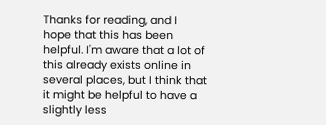Thanks for reading, and I hope that this has been helpful. I'm aware that a lot of this already exists online in several places, but I think that it might be helpful to have a slightly less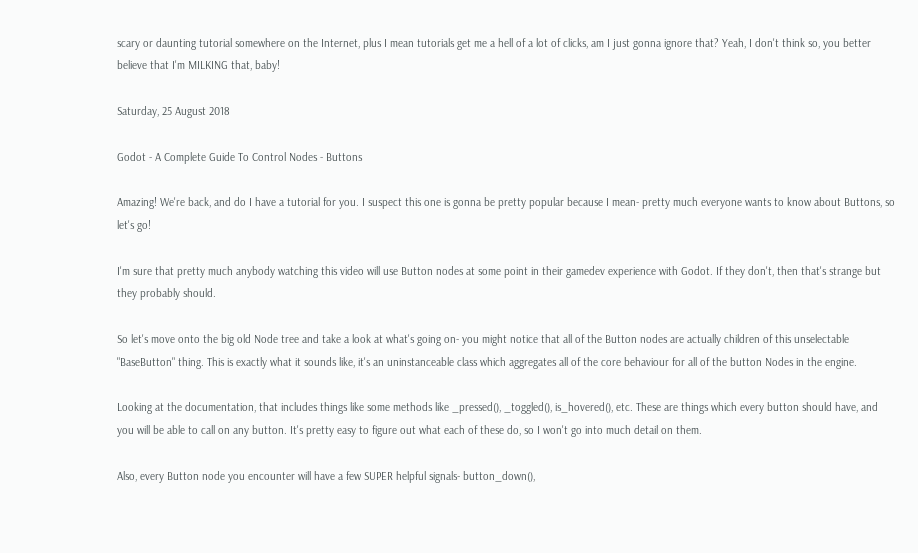scary or daunting tutorial somewhere on the Internet, plus I mean tutorials get me a hell of a lot of clicks, am I just gonna ignore that? Yeah, I don't think so, you better believe that I'm MILKING that, baby!

Saturday, 25 August 2018

Godot - A Complete Guide To Control Nodes - Buttons

Amazing! We're back, and do I have a tutorial for you. I suspect this one is gonna be pretty popular because I mean- pretty much everyone wants to know about Buttons, so let's go!

I'm sure that pretty much anybody watching this video will use Button nodes at some point in their gamedev experience with Godot. If they don't, then that's strange but they probably should.

So let's move onto the big old Node tree and take a look at what's going on- you might notice that all of the Button nodes are actually children of this unselectable "BaseButton" thing. This is exactly what it sounds like, it's an uninstanceable class which aggregates all of the core behaviour for all of the button Nodes in the engine.

Looking at the documentation, that includes things like some methods like _pressed(), _toggled(), is_hovered(), etc. These are things which every button should have, and you will be able to call on any button. It's pretty easy to figure out what each of these do, so I won't go into much detail on them.

Also, every Button node you encounter will have a few SUPER helpful signals- button_down(),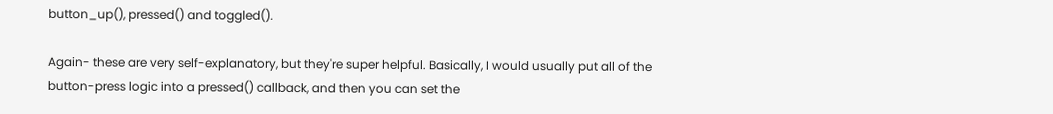button_up(), pressed() and toggled().

Again- these are very self-explanatory, but they're super helpful. Basically, I would usually put all of the button-press logic into a pressed() callback, and then you can set the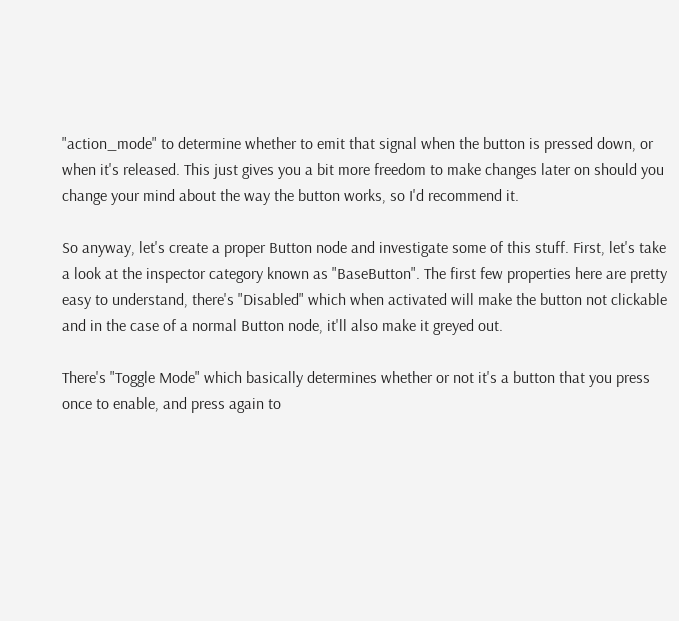"action_mode" to determine whether to emit that signal when the button is pressed down, or when it's released. This just gives you a bit more freedom to make changes later on should you change your mind about the way the button works, so I'd recommend it.

So anyway, let's create a proper Button node and investigate some of this stuff. First, let's take a look at the inspector category known as "BaseButton". The first few properties here are pretty easy to understand, there's "Disabled" which when activated will make the button not clickable and in the case of a normal Button node, it'll also make it greyed out.

There's "Toggle Mode" which basically determines whether or not it's a button that you press once to enable, and press again to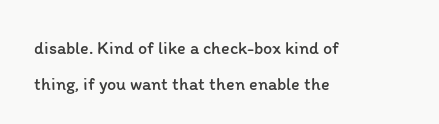disable. Kind of like a check-box kind of thing, if you want that then enable the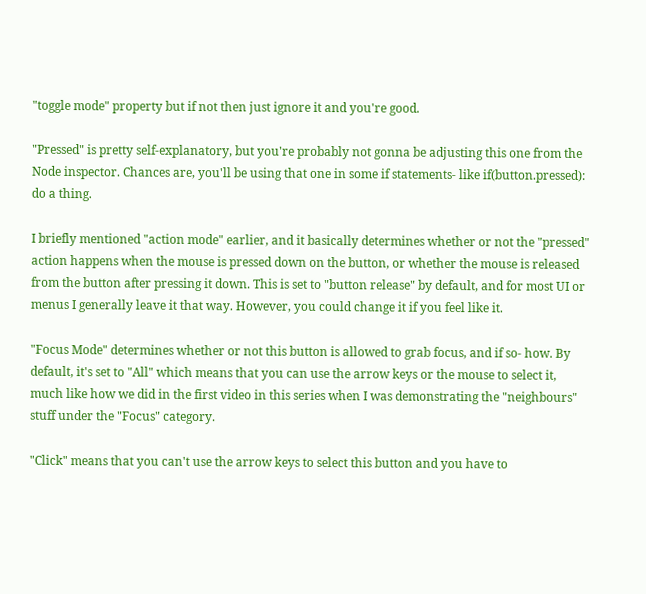"toggle mode" property but if not then just ignore it and you're good.

"Pressed" is pretty self-explanatory, but you're probably not gonna be adjusting this one from the Node inspector. Chances are, you'll be using that one in some if statements- like if(button.pressed): do a thing.

I briefly mentioned "action mode" earlier, and it basically determines whether or not the "pressed" action happens when the mouse is pressed down on the button, or whether the mouse is released from the button after pressing it down. This is set to "button release" by default, and for most UI or menus I generally leave it that way. However, you could change it if you feel like it.

"Focus Mode" determines whether or not this button is allowed to grab focus, and if so- how. By default, it's set to "All" which means that you can use the arrow keys or the mouse to select it, much like how we did in the first video in this series when I was demonstrating the "neighbours" stuff under the "Focus" category.

"Click" means that you can't use the arrow keys to select this button and you have to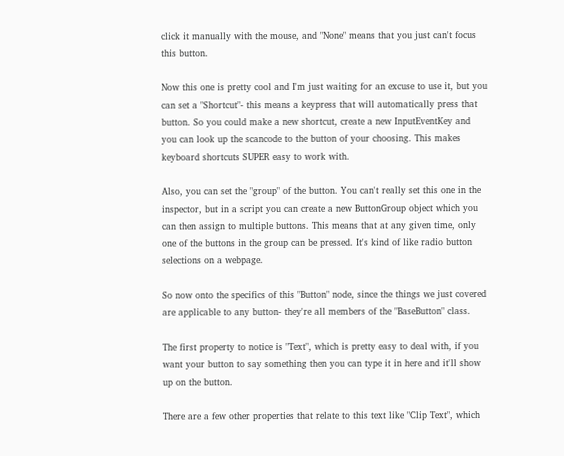click it manually with the mouse, and "None" means that you just can't focus this button.

Now this one is pretty cool and I'm just waiting for an excuse to use it, but you can set a "Shortcut"- this means a keypress that will automatically press that button. So you could make a new shortcut, create a new InputEventKey and you can look up the scancode to the button of your choosing. This makes keyboard shortcuts SUPER easy to work with.

Also, you can set the "group" of the button. You can't really set this one in the inspector, but in a script you can create a new ButtonGroup object which you can then assign to multiple buttons. This means that at any given time, only one of the buttons in the group can be pressed. It's kind of like radio button selections on a webpage.

So now onto the specifics of this "Button" node, since the things we just covered are applicable to any button- they're all members of the "BaseButton" class.

The first property to notice is "Text", which is pretty easy to deal with, if you want your button to say something then you can type it in here and it'll show up on the button.

There are a few other properties that relate to this text like "Clip Text", which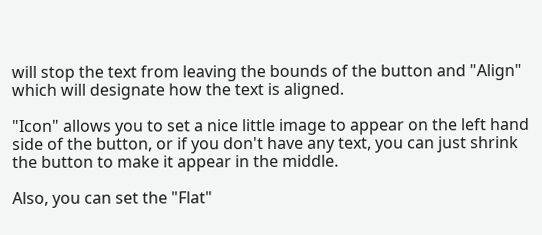will stop the text from leaving the bounds of the button and "Align" which will designate how the text is aligned.

"Icon" allows you to set a nice little image to appear on the left hand side of the button, or if you don't have any text, you can just shrink the button to make it appear in the middle.

Also, you can set the "Flat"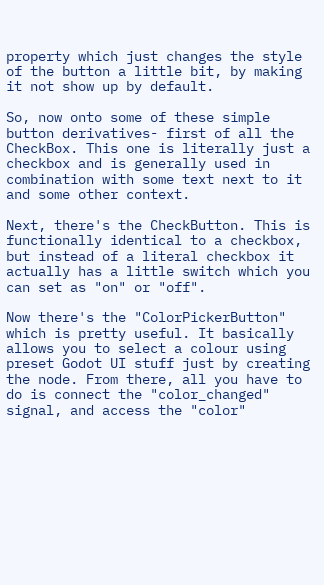property which just changes the style of the button a little bit, by making it not show up by default.

So, now onto some of these simple button derivatives- first of all the CheckBox. This one is literally just a checkbox and is generally used in combination with some text next to it and some other context.

Next, there's the CheckButton. This is functionally identical to a checkbox, but instead of a literal checkbox it actually has a little switch which you can set as "on" or "off".

Now there's the "ColorPickerButton" which is pretty useful. It basically allows you to select a colour using preset Godot UI stuff just by creating the node. From there, all you have to do is connect the "color_changed" signal, and access the "color"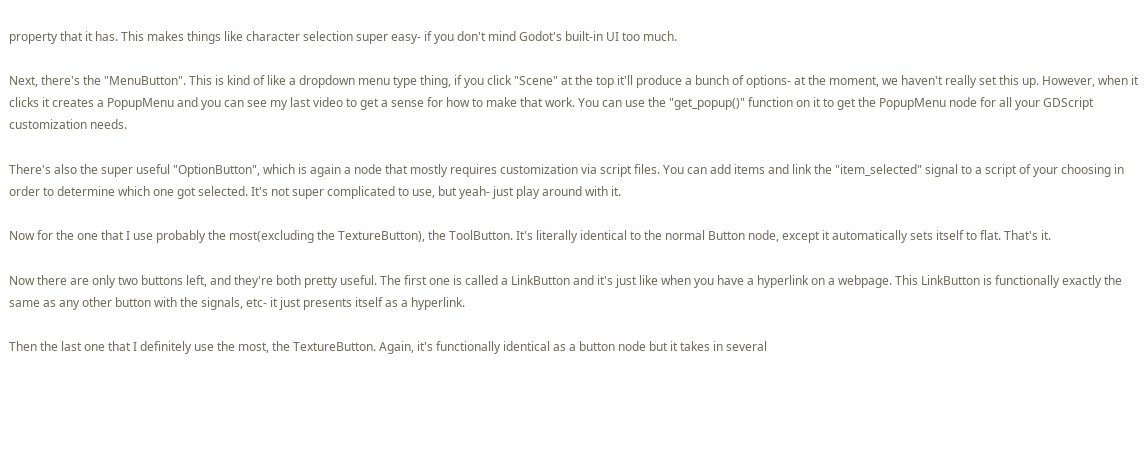property that it has. This makes things like character selection super easy- if you don't mind Godot's built-in UI too much.

Next, there's the "MenuButton". This is kind of like a dropdown menu type thing, if you click "Scene" at the top it'll produce a bunch of options- at the moment, we haven't really set this up. However, when it clicks it creates a PopupMenu and you can see my last video to get a sense for how to make that work. You can use the "get_popup()" function on it to get the PopupMenu node for all your GDScript customization needs.

There's also the super useful "OptionButton", which is again a node that mostly requires customization via script files. You can add items and link the "item_selected" signal to a script of your choosing in order to determine which one got selected. It's not super complicated to use, but yeah- just play around with it.

Now for the one that I use probably the most(excluding the TextureButton), the ToolButton. It's literally identical to the normal Button node, except it automatically sets itself to flat. That's it.

Now there are only two buttons left, and they're both pretty useful. The first one is called a LinkButton and it's just like when you have a hyperlink on a webpage. This LinkButton is functionally exactly the same as any other button with the signals, etc- it just presents itself as a hyperlink.

Then the last one that I definitely use the most, the TextureButton. Again, it's functionally identical as a button node but it takes in several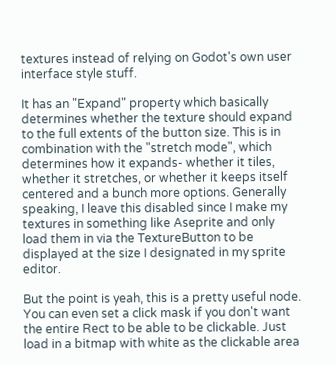textures instead of relying on Godot's own user interface style stuff.

It has an "Expand" property which basically determines whether the texture should expand to the full extents of the button size. This is in combination with the "stretch mode", which determines how it expands- whether it tiles, whether it stretches, or whether it keeps itself centered and a bunch more options. Generally speaking, I leave this disabled since I make my textures in something like Aseprite and only load them in via the TextureButton to be displayed at the size I designated in my sprite editor.

But the point is yeah, this is a pretty useful node. You can even set a click mask if you don't want the entire Rect to be able to be clickable. Just load in a bitmap with white as the clickable area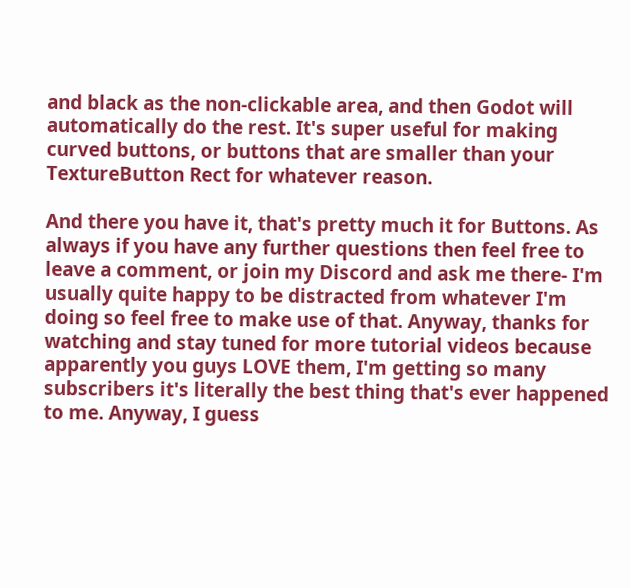and black as the non-clickable area, and then Godot will automatically do the rest. It's super useful for making curved buttons, or buttons that are smaller than your TextureButton Rect for whatever reason.

And there you have it, that's pretty much it for Buttons. As always if you have any further questions then feel free to leave a comment, or join my Discord and ask me there- I'm usually quite happy to be distracted from whatever I'm doing so feel free to make use of that. Anyway, thanks for watching and stay tuned for more tutorial videos because apparently you guys LOVE them, I'm getting so many subscribers it's literally the best thing that's ever happened to me. Anyway, I guess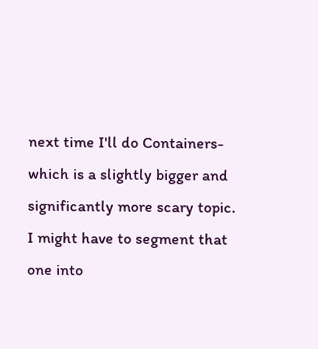next time I'll do Containers- which is a slightly bigger and significantly more scary topic. I might have to segment that one into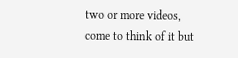two or more videos, come to think of it but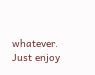whatever. Just enjoy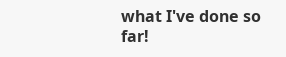what I've done so far!